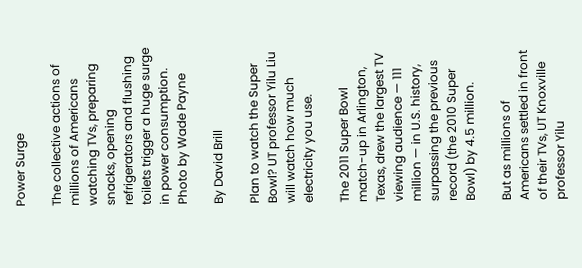Power Surge

The collective actions of millions of Americans watching TVs, preparing snacks, opening refrigerators and flushing toilets trigger a huge surge in power consumption. Photo by Wade Payne

By David Brill

Plan to watch the Super Bowl? UT professor Yilu Liu will watch how much electricity you use.

The 2011 Super Bowl match-up in Arlington, Texas, drew the largest TV viewing audience — 111 million — in U.S. history, surpassing the previous record (the 2010 Super Bowl) by 4.5 million.

But as millions of Americans settled in front of their TVs, UT Knoxville professor Yilu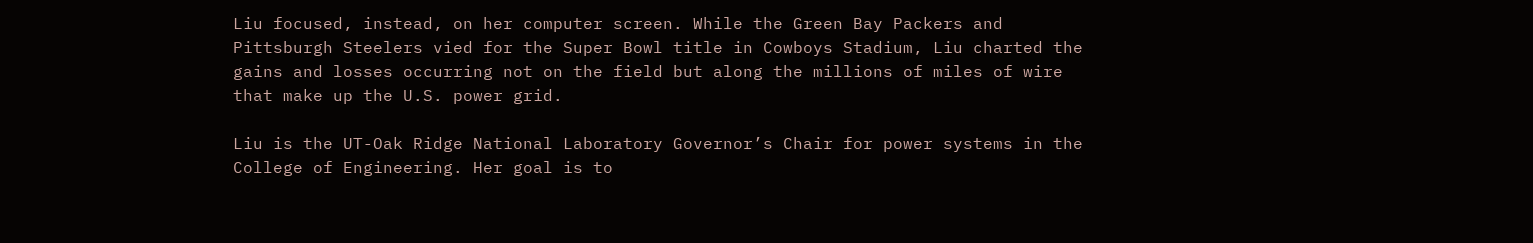Liu focused, instead, on her computer screen. While the Green Bay Packers and Pittsburgh Steelers vied for the Super Bowl title in Cowboys Stadium, Liu charted the gains and losses occurring not on the field but along the millions of miles of wire that make up the U.S. power grid.

Liu is the UT-Oak Ridge National Laboratory Governor’s Chair for power systems in the College of Engineering. Her goal is to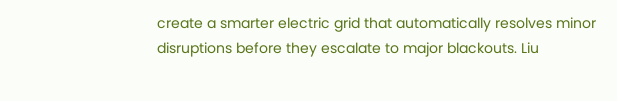create a smarter electric grid that automatically resolves minor disruptions before they escalate to major blackouts. Liu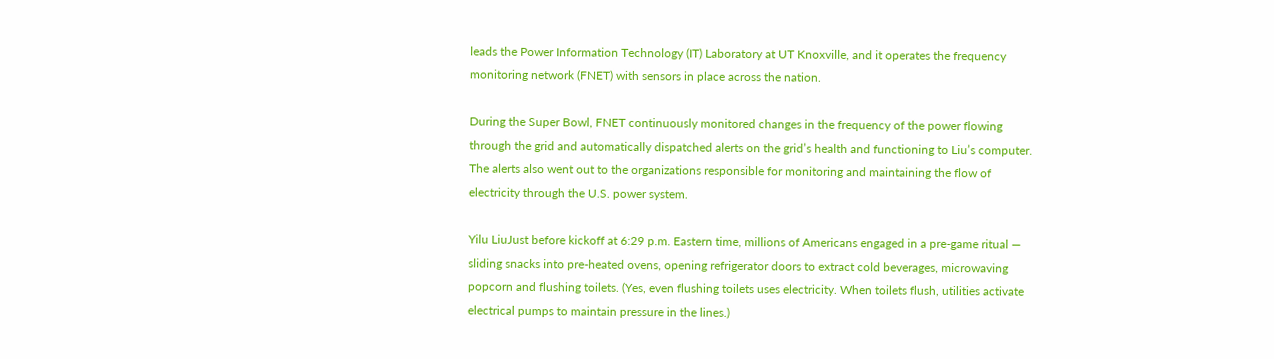leads the Power Information Technology (IT) Laboratory at UT Knoxville, and it operates the frequency monitoring network (FNET) with sensors in place across the nation.

During the Super Bowl, FNET continuously monitored changes in the frequency of the power flowing through the grid and automatically dispatched alerts on the grid’s health and functioning to Liu’s computer. The alerts also went out to the organizations responsible for monitoring and maintaining the flow of electricity through the U.S. power system.

Yilu LiuJust before kickoff at 6:29 p.m. Eastern time, millions of Americans engaged in a pre-game ritual — sliding snacks into pre-heated ovens, opening refrigerator doors to extract cold beverages, microwaving popcorn and flushing toilets. (Yes, even flushing toilets uses electricity. When toilets flush, utilities activate electrical pumps to maintain pressure in the lines.)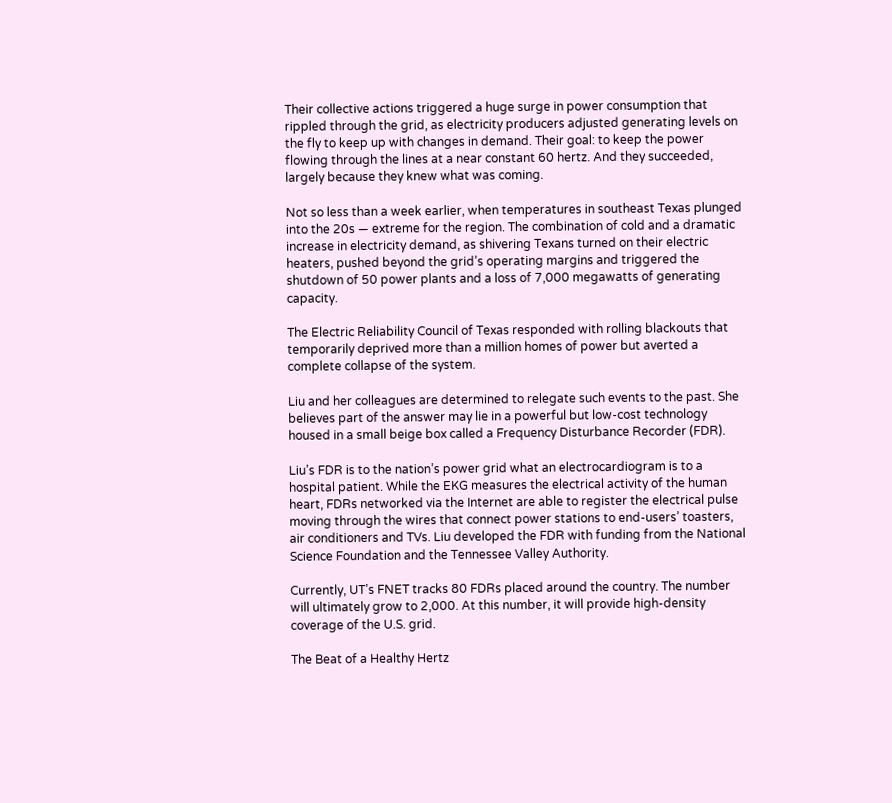Their collective actions triggered a huge surge in power consumption that rippled through the grid, as electricity producers adjusted generating levels on the fly to keep up with changes in demand. Their goal: to keep the power flowing through the lines at a near constant 60 hertz. And they succeeded, largely because they knew what was coming.

Not so less than a week earlier, when temperatures in southeast Texas plunged into the 20s — extreme for the region. The combination of cold and a dramatic increase in electricity demand, as shivering Texans turned on their electric heaters, pushed beyond the grid’s operating margins and triggered the shutdown of 50 power plants and a loss of 7,000 megawatts of generating capacity.

The Electric Reliability Council of Texas responded with rolling blackouts that temporarily deprived more than a million homes of power but averted a complete collapse of the system.

Liu and her colleagues are determined to relegate such events to the past. She believes part of the answer may lie in a powerful but low-cost technology housed in a small beige box called a Frequency Disturbance Recorder (FDR).

Liu’s FDR is to the nation’s power grid what an electrocardiogram is to a hospital patient. While the EKG measures the electrical activity of the human heart, FDRs networked via the Internet are able to register the electrical pulse moving through the wires that connect power stations to end-users’ toasters, air conditioners and TVs. Liu developed the FDR with funding from the National Science Foundation and the Tennessee Valley Authority.

Currently, UT’s FNET tracks 80 FDRs placed around the country. The number will ultimately grow to 2,000. At this number, it will provide high-density coverage of the U.S. grid.

The Beat of a Healthy Hertz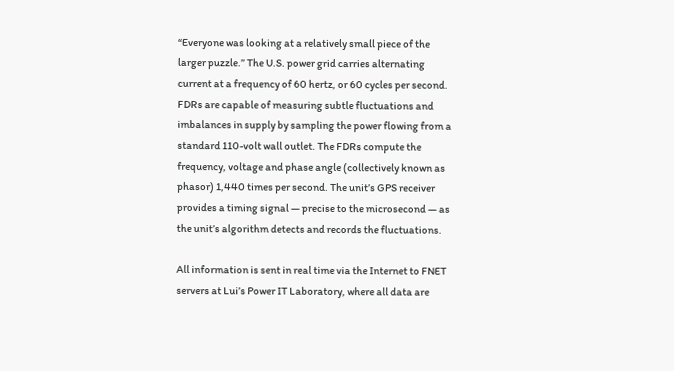“Everyone was looking at a relatively small piece of the larger puzzle.” The U.S. power grid carries alternating current at a frequency of 60 hertz, or 60 cycles per second. FDRs are capable of measuring subtle fluctuations and imbalances in supply by sampling the power flowing from a standard 110-volt wall outlet. The FDRs compute the frequency, voltage and phase angle (collectively known as phasor) 1,440 times per second. The unit’s GPS receiver provides a timing signal — precise to the microsecond — as the unit’s algorithm detects and records the fluctuations.

All information is sent in real time via the Internet to FNET servers at Lui’s Power IT Laboratory, where all data are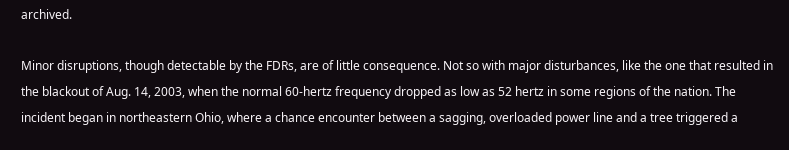archived.

Minor disruptions, though detectable by the FDRs, are of little consequence. Not so with major disturbances, like the one that resulted in the blackout of Aug. 14, 2003, when the normal 60-hertz frequency dropped as low as 52 hertz in some regions of the nation. The incident began in northeastern Ohio, where a chance encounter between a sagging, overloaded power line and a tree triggered a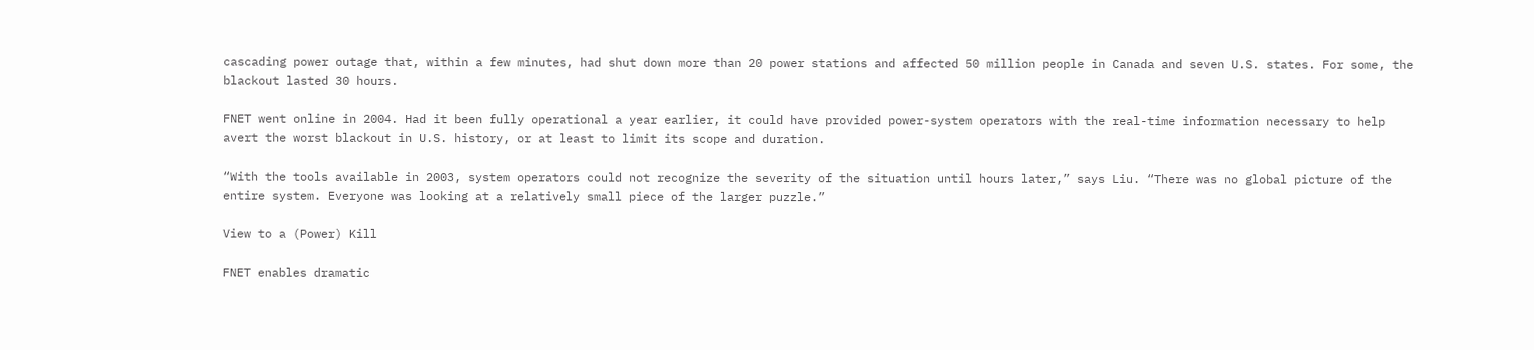cascading power outage that, within a few minutes, had shut down more than 20 power stations and affected 50 million people in Canada and seven U.S. states. For some, the blackout lasted 30 hours.

FNET went online in 2004. Had it been fully operational a year earlier, it could have provided power-system operators with the real-time information necessary to help avert the worst blackout in U.S. history, or at least to limit its scope and duration.

“With the tools available in 2003, system operators could not recognize the severity of the situation until hours later,” says Liu. “There was no global picture of the entire system. Everyone was looking at a relatively small piece of the larger puzzle.”

View to a (Power) Kill

FNET enables dramatic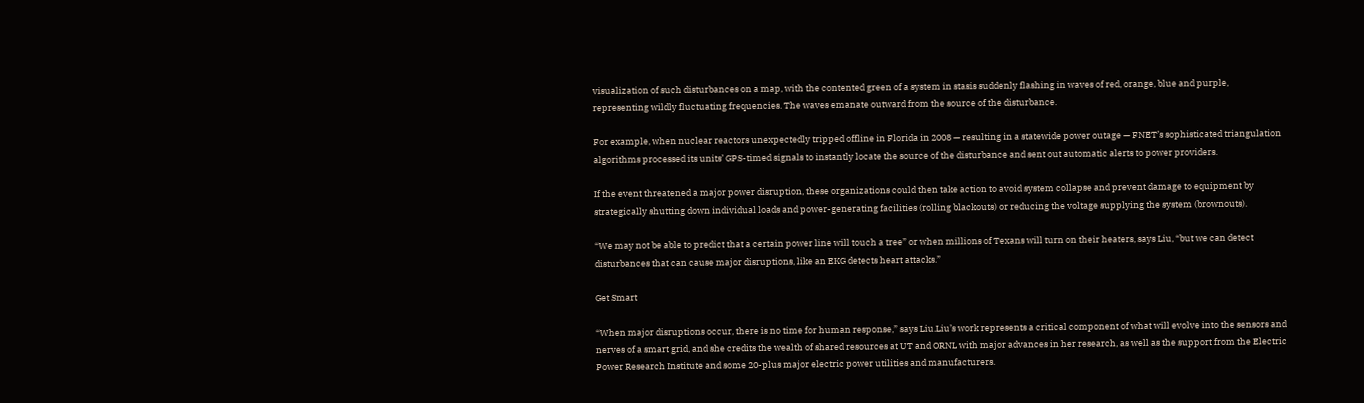visualization of such disturbances on a map, with the contented green of a system in stasis suddenly flashing in waves of red, orange, blue and purple, representing wildly fluctuating frequencies. The waves emanate outward from the source of the disturbance.

For example, when nuclear reactors unexpectedly tripped offline in Florida in 2008 — resulting in a statewide power outage — FNET’s sophisticated triangulation algorithms processed its units’ GPS-timed signals to instantly locate the source of the disturbance and sent out automatic alerts to power providers.

If the event threatened a major power disruption, these organizations could then take action to avoid system collapse and prevent damage to equipment by strategically shutting down individual loads and power-generating facilities (rolling blackouts) or reducing the voltage supplying the system (brownouts).

“We may not be able to predict that a certain power line will touch a tree” or when millions of Texans will turn on their heaters, says Liu, “but we can detect disturbances that can cause major disruptions, like an EKG detects heart attacks.”

Get Smart

“When major disruptions occur, there is no time for human response,” says Liu.Liu’s work represents a critical component of what will evolve into the sensors and nerves of a smart grid, and she credits the wealth of shared resources at UT and ORNL with major advances in her research, as well as the support from the Electric Power Research Institute and some 20-plus major electric power utilities and manufacturers.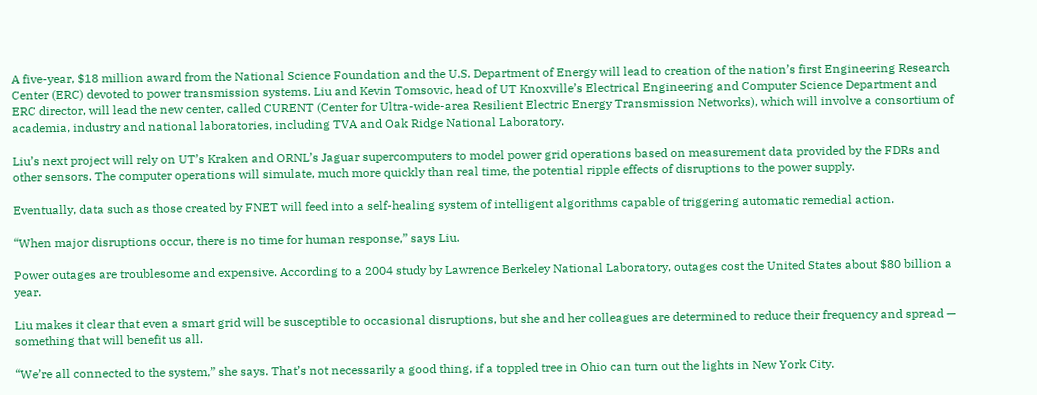A five-year, $18 million award from the National Science Foundation and the U.S. Department of Energy will lead to creation of the nation’s first Engineering Research Center (ERC) devoted to power transmission systems. Liu and Kevin Tomsovic, head of UT Knoxville’s Electrical Engineering and Computer Science Department and ERC director, will lead the new center, called CURENT (Center for Ultra-wide-area Resilient Electric Energy Transmission Networks), which will involve a consortium of academia, industry and national laboratories, including TVA and Oak Ridge National Laboratory.

Liu’s next project will rely on UT’s Kraken and ORNL’s Jaguar supercomputers to model power grid operations based on measurement data provided by the FDRs and other sensors. The computer operations will simulate, much more quickly than real time, the potential ripple effects of disruptions to the power supply.

Eventually, data such as those created by FNET will feed into a self-healing system of intelligent algorithms capable of triggering automatic remedial action.

“When major disruptions occur, there is no time for human response,” says Liu.

Power outages are troublesome and expensive. According to a 2004 study by Lawrence Berkeley National Laboratory, outages cost the United States about $80 billion a year.

Liu makes it clear that even a smart grid will be susceptible to occasional disruptions, but she and her colleagues are determined to reduce their frequency and spread — something that will benefit us all.

“We’re all connected to the system,” she says. That’s not necessarily a good thing, if a toppled tree in Ohio can turn out the lights in New York City.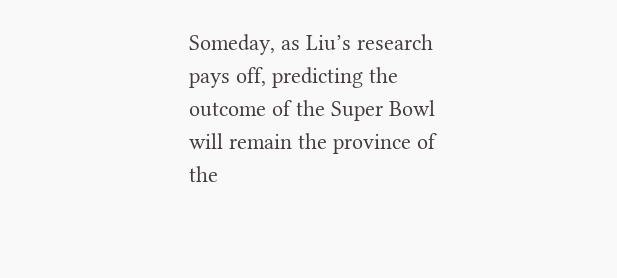Someday, as Liu’s research pays off, predicting the outcome of the Super Bowl will remain the province of the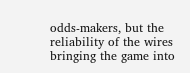odds-makers, but the reliability of the wires bringing the game into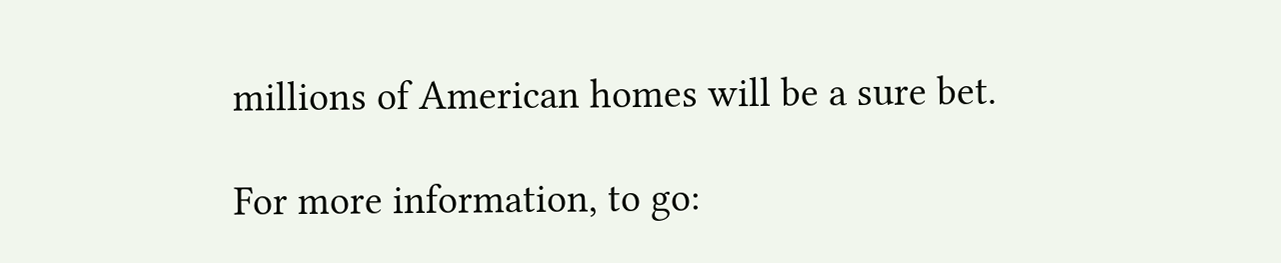millions of American homes will be a sure bet.

For more information, to go: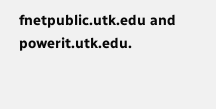fnetpublic.utk.edu and powerit.utk.edu.